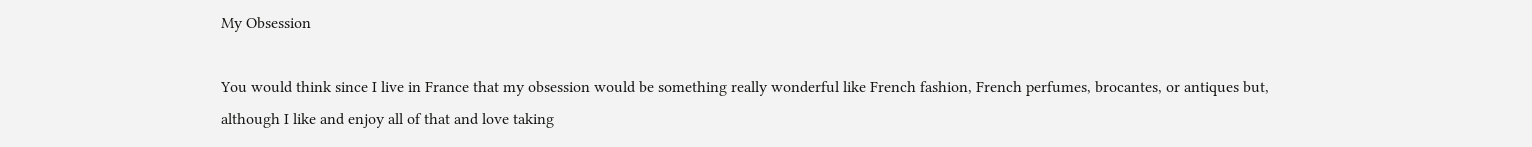My Obsession

You would think since I live in France that my obsession would be something really wonderful like French fashion, French perfumes, brocantes, or antiques but, although I like and enjoy all of that and love taking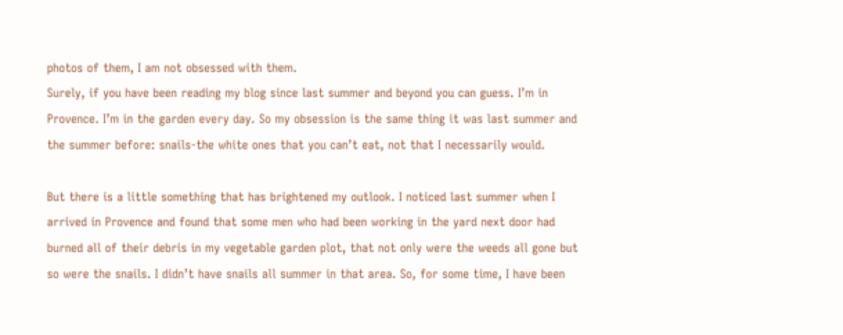photos of them, I am not obsessed with them.
Surely, if you have been reading my blog since last summer and beyond you can guess. I’m in Provence. I’m in the garden every day. So my obsession is the same thing it was last summer and the summer before: snails-the white ones that you can’t eat, not that I necessarily would.

But there is a little something that has brightened my outlook. I noticed last summer when I arrived in Provence and found that some men who had been working in the yard next door had burned all of their debris in my vegetable garden plot, that not only were the weeds all gone but so were the snails. I didn’t have snails all summer in that area. So, for some time, I have been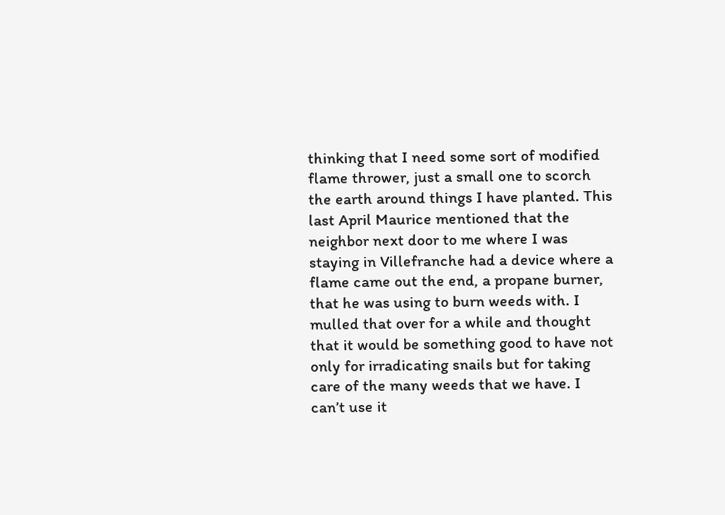thinking that I need some sort of modified flame thrower, just a small one to scorch the earth around things I have planted. This last April Maurice mentioned that the neighbor next door to me where I was staying in Villefranche had a device where a flame came out the end, a propane burner, that he was using to burn weeds with. I mulled that over for a while and thought that it would be something good to have not only for irradicating snails but for taking care of the many weeds that we have. I can’t use it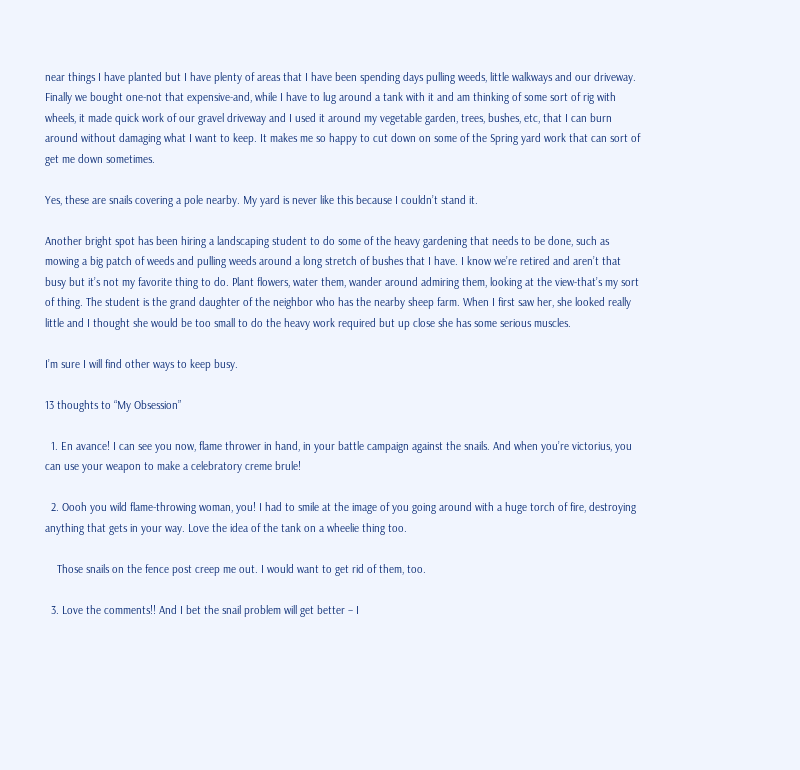near things I have planted but I have plenty of areas that I have been spending days pulling weeds, little walkways and our driveway. Finally we bought one-not that expensive-and, while I have to lug around a tank with it and am thinking of some sort of rig with wheels, it made quick work of our gravel driveway and I used it around my vegetable garden, trees, bushes, etc, that I can burn around without damaging what I want to keep. It makes me so happy to cut down on some of the Spring yard work that can sort of get me down sometimes.

Yes, these are snails covering a pole nearby. My yard is never like this because I couldn’t stand it.

Another bright spot has been hiring a landscaping student to do some of the heavy gardening that needs to be done, such as mowing a big patch of weeds and pulling weeds around a long stretch of bushes that I have. I know we’re retired and aren’t that busy but it’s not my favorite thing to do. Plant flowers, water them, wander around admiring them, looking at the view-that’s my sort of thing. The student is the grand daughter of the neighbor who has the nearby sheep farm. When I first saw her, she looked really little and I thought she would be too small to do the heavy work required but up close she has some serious muscles.

I’m sure I will find other ways to keep busy.

13 thoughts to “My Obsession”

  1. En avance! I can see you now, flame thrower in hand, in your battle campaign against the snails. And when you’re victorius, you can use your weapon to make a celebratory creme brule!

  2. Oooh you wild flame-throwing woman, you! I had to smile at the image of you going around with a huge torch of fire, destroying anything that gets in your way. Love the idea of the tank on a wheelie thing too.

    Those snails on the fence post creep me out. I would want to get rid of them, too.

  3. Love the comments!! And I bet the snail problem will get better – I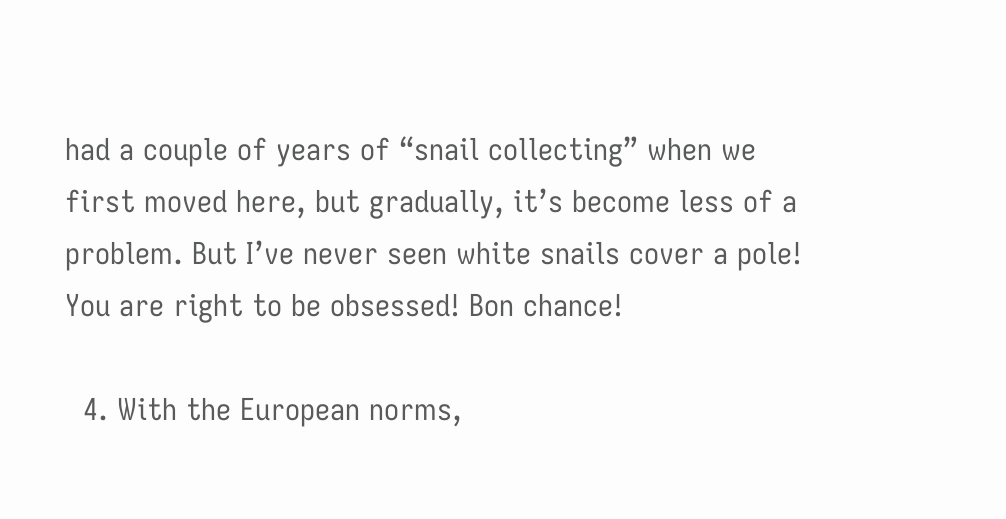had a couple of years of “snail collecting” when we first moved here, but gradually, it’s become less of a problem. But I’ve never seen white snails cover a pole! You are right to be obsessed! Bon chance!

  4. With the European norms,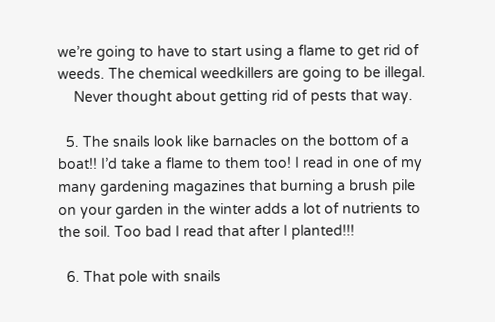we’re going to have to start using a flame to get rid of weeds. The chemical weedkillers are going to be illegal.
    Never thought about getting rid of pests that way.

  5. The snails look like barnacles on the bottom of a boat!! I’d take a flame to them too! I read in one of my many gardening magazines that burning a brush pile on your garden in the winter adds a lot of nutrients to the soil. Too bad I read that after I planted!!!

  6. That pole with snails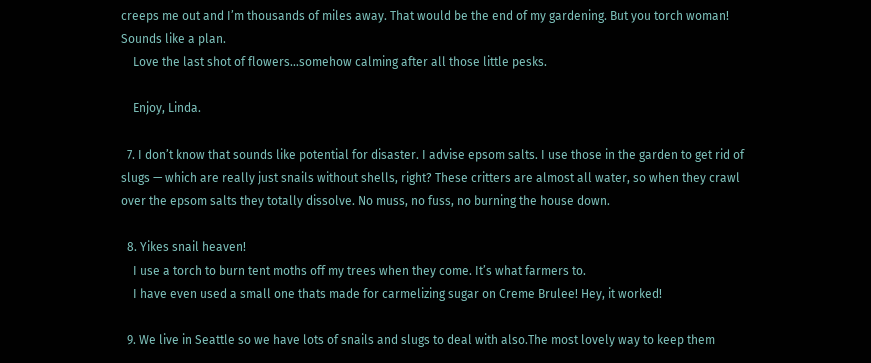creeps me out and I’m thousands of miles away. That would be the end of my gardening. But you torch woman! Sounds like a plan.
    Love the last shot of flowers…somehow calming after all those little pesks.

    Enjoy, Linda.

  7. I don’t know that sounds like potential for disaster. I advise epsom salts. I use those in the garden to get rid of slugs — which are really just snails without shells, right? These critters are almost all water, so when they crawl over the epsom salts they totally dissolve. No muss, no fuss, no burning the house down.

  8. Yikes snail heaven!
    I use a torch to burn tent moths off my trees when they come. It’s what farmers to.
    I have even used a small one thats made for carmelizing sugar on Creme Brulee! Hey, it worked!

  9. We live in Seattle so we have lots of snails and slugs to deal with also.The most lovely way to keep them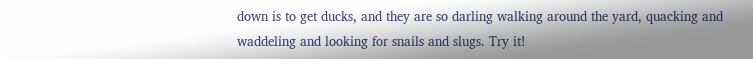down is to get ducks, and they are so darling walking around the yard, quacking and waddeling and looking for snails and slugs. Try it!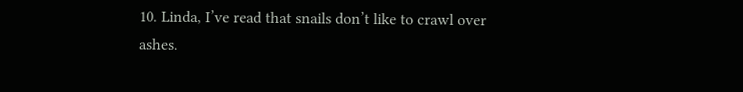10. Linda, I’ve read that snails don’t like to crawl over ashes.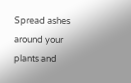Spread ashes around your plants and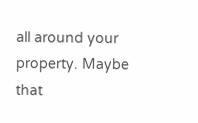all around your property. Maybe that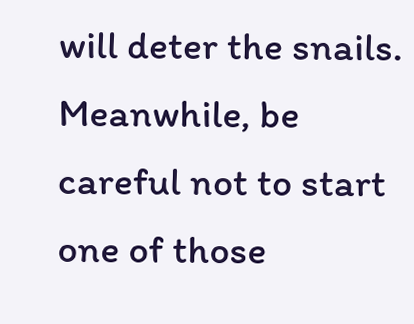will deter the snails. Meanwhile, be careful not to start one of those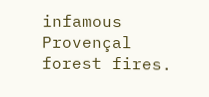infamous Provençal forest fires.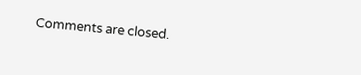Comments are closed.